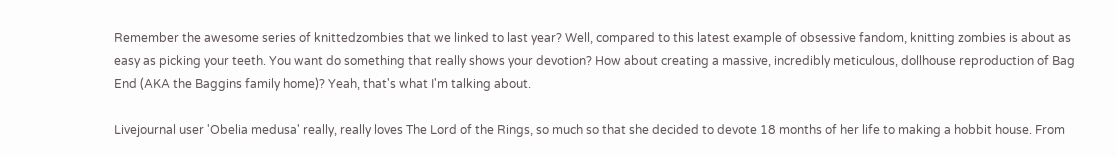Remember the awesome series of knittedzombies that we linked to last year? Well, compared to this latest example of obsessive fandom, knitting zombies is about as easy as picking your teeth. You want do something that really shows your devotion? How about creating a massive, incredibly meticulous, dollhouse reproduction of Bag End (AKA the Baggins family home)? Yeah, that's what I'm talking about.

Livejournal user 'Obelia medusa' really, really loves The Lord of the Rings, so much so that she decided to devote 18 months of her life to making a hobbit house. From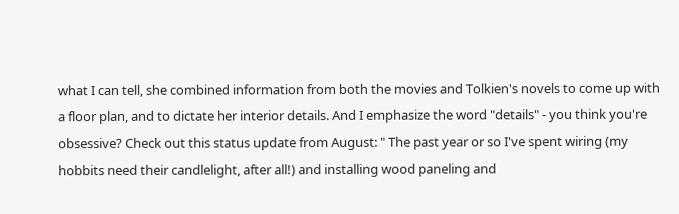what I can tell, she combined information from both the movies and Tolkien's novels to come up with a floor plan, and to dictate her interior details. And I emphasize the word "details" - you think you're obsessive? Check out this status update from August: " The past year or so I've spent wiring (my hobbits need their candlelight, after all!) and installing wood paneling and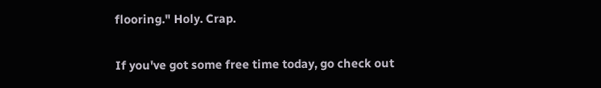flooring." Holy. Crap.

If you've got some free time today, go check out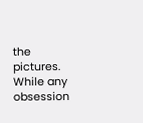the pictures. While any obsession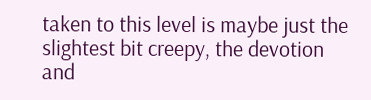taken to this level is maybe just the slightest bit creepy, the devotion and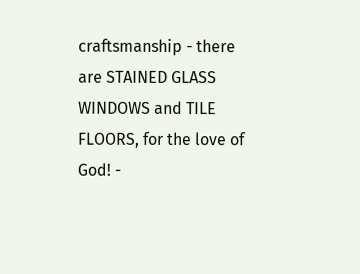craftsmanship - there are STAINED GLASS WINDOWS and TILE FLOORS, for the love of God! -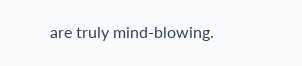are truly mind-blowing.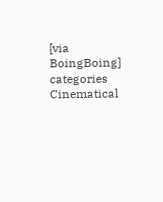[via BoingBoing]
categories Cinematical